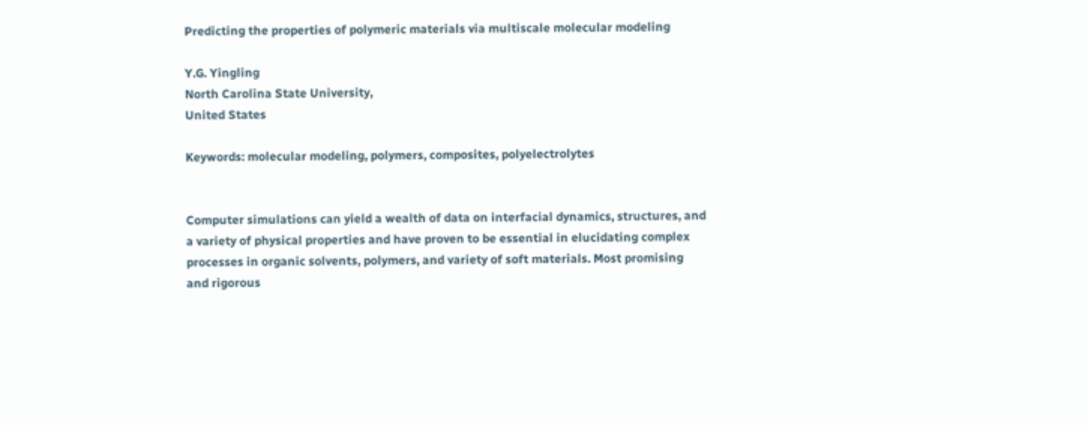Predicting the properties of polymeric materials via multiscale molecular modeling

Y.G. Yingling
North Carolina State University,
United States

Keywords: molecular modeling, polymers, composites, polyelectrolytes


Computer simulations can yield a wealth of data on interfacial dynamics, structures, and a variety of physical properties and have proven to be essential in elucidating complex processes in organic solvents, polymers, and variety of soft materials. Most promising and rigorous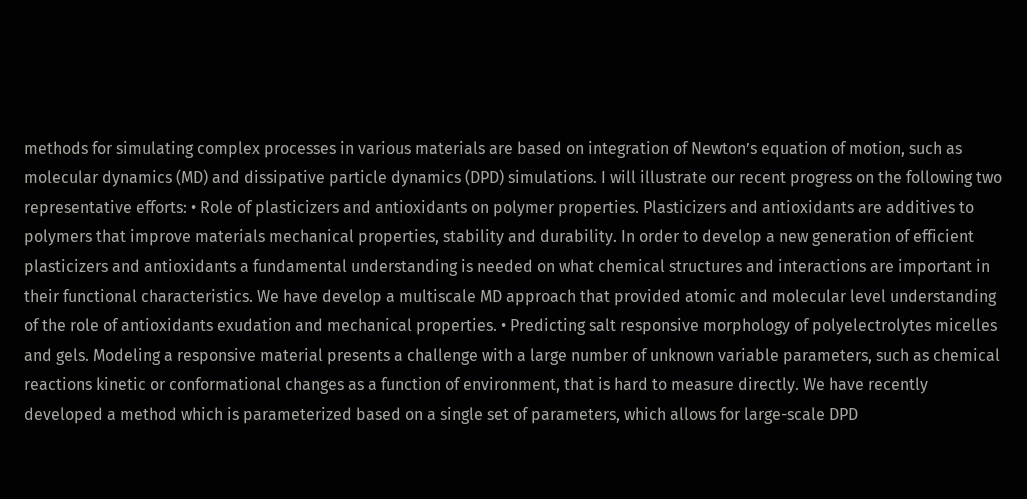methods for simulating complex processes in various materials are based on integration of Newton’s equation of motion, such as molecular dynamics (MD) and dissipative particle dynamics (DPD) simulations. I will illustrate our recent progress on the following two representative efforts: • Role of plasticizers and antioxidants on polymer properties. Plasticizers and antioxidants are additives to polymers that improve materials mechanical properties, stability and durability. In order to develop a new generation of efficient plasticizers and antioxidants a fundamental understanding is needed on what chemical structures and interactions are important in their functional characteristics. We have develop a multiscale MD approach that provided atomic and molecular level understanding of the role of antioxidants exudation and mechanical properties. • Predicting salt responsive morphology of polyelectrolytes micelles and gels. Modeling a responsive material presents a challenge with a large number of unknown variable parameters, such as chemical reactions kinetic or conformational changes as a function of environment, that is hard to measure directly. We have recently developed a method which is parameterized based on a single set of parameters, which allows for large-scale DPD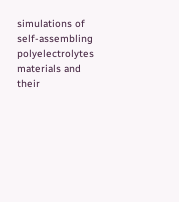simulations of self-assembling polyelectrolytes materials and their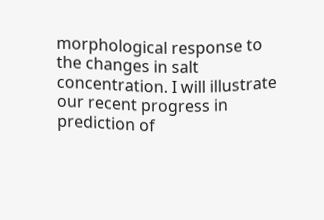morphological response to the changes in salt concentration. I will illustrate our recent progress in prediction of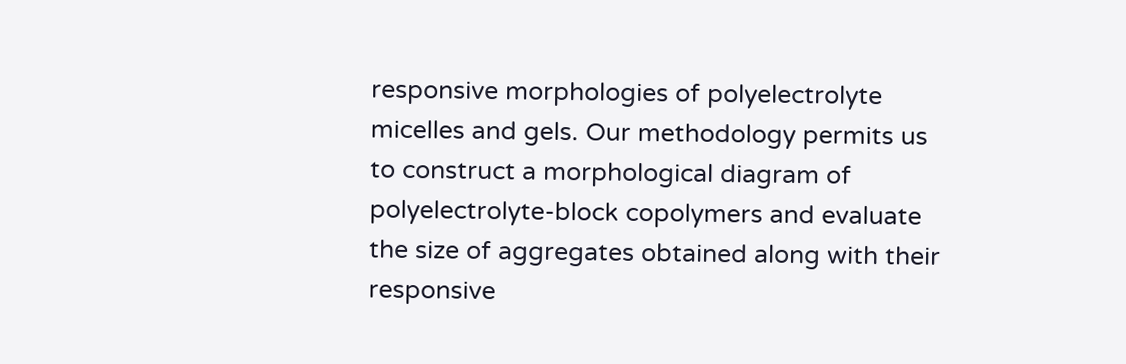responsive morphologies of polyelectrolyte micelles and gels. Our methodology permits us to construct a morphological diagram of polyelectrolyte-block copolymers and evaluate the size of aggregates obtained along with their responsive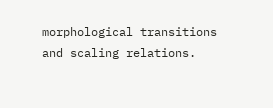morphological transitions and scaling relations.